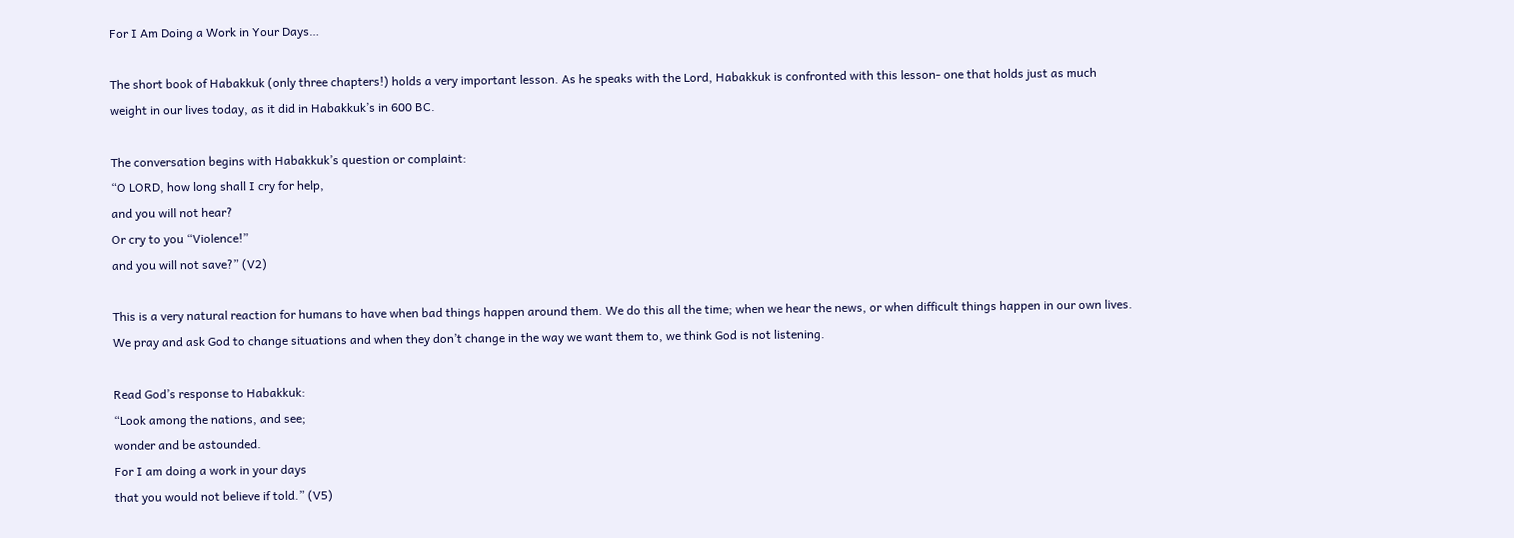For I Am Doing a Work in Your Days…

The short book of Habakkuk (only three chapters!) holds a very important lesson. As he speaks with the Lord, Habakkuk is confronted with this lesson- one that holds just as much weight in our lives today, as it did in Habakkuk’s in 600 BC.

The conversation begins with Habakkuk’s question or complaint:
“O LORD, how long shall I cry for help,
and you will not hear?
Or cry to you “Violence!”
and you will not save?” (V2)

This is a very natural reaction for humans to have when bad things happen around them. We do this all the time; when we hear the news, or when difficult things happen in our own lives. We pray and ask God to change situations and when they don’t change in the way we want them to, we think God is not listening.

Read God’s response to Habakkuk:
“Look among the nations, and see;
wonder and be astounded.
For I am doing a work in your days
that you would not believe if told.” (V5)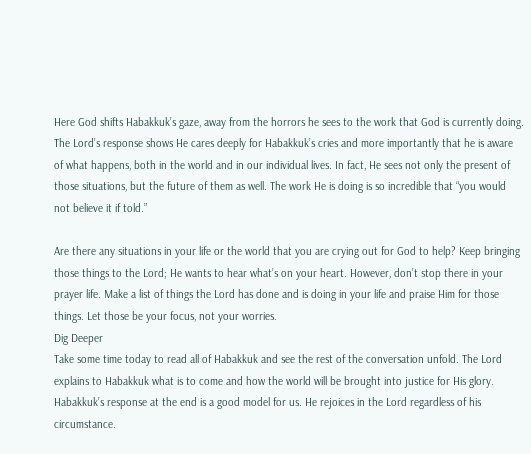Here God shifts Habakkuk’s gaze, away from the horrors he sees to the work that God is currently doing. The Lord’s response shows He cares deeply for Habakkuk’s cries and more importantly that he is aware of what happens, both in the world and in our individual lives. In fact, He sees not only the present of those situations, but the future of them as well. The work He is doing is so incredible that “you would not believe it if told.”

Are there any situations in your life or the world that you are crying out for God to help? Keep bringing those things to the Lord; He wants to hear what’s on your heart. However, don’t stop there in your prayer life. Make a list of things the Lord has done and is doing in your life and praise Him for those things. Let those be your focus, not your worries.
Dig Deeper
Take some time today to read all of Habakkuk and see the rest of the conversation unfold. The Lord explains to Habakkuk what is to come and how the world will be brought into justice for His glory. Habakkuk’s response at the end is a good model for us. He rejoices in the Lord regardless of his circumstance.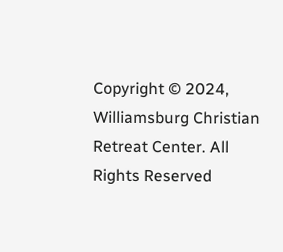Copyright © 2024, Williamsburg Christian Retreat Center. All Rights Reserved